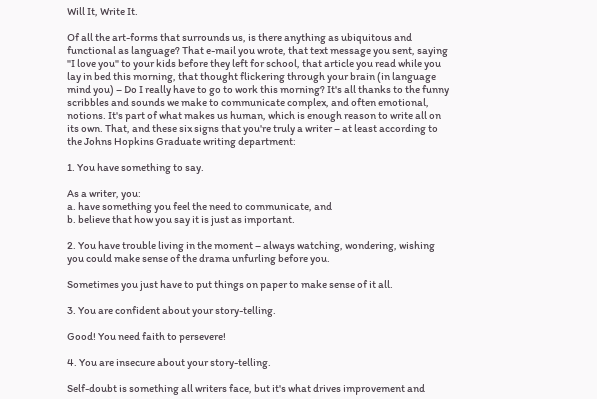Will It, Write It.

Of all the art-forms that surrounds us, is there anything as ubiquitous and functional as language? That e-mail you wrote, that text message you sent, saying "I love you" to your kids before they left for school, that article you read while you lay in bed this morning, that thought flickering through your brain (in language mind you) – Do I really have to go to work this morning? It's all thanks to the funny scribbles and sounds we make to communicate complex, and often emotional, notions. It's part of what makes us human, which is enough reason to write all on its own. That, and these six signs that you're truly a writer – at least according to the Johns Hopkins Graduate writing department:

1. You have something to say.

As a writer, you:
a. have something you feel the need to communicate, and
b. believe that how you say it is just as important.

2. You have trouble living in the moment – always watching, wondering, wishing you could make sense of the drama unfurling before you.

Sometimes you just have to put things on paper to make sense of it all.

3. You are confident about your story-telling.

Good! You need faith to persevere!

4. You are insecure about your story-telling.

Self-doubt is something all writers face, but it's what drives improvement and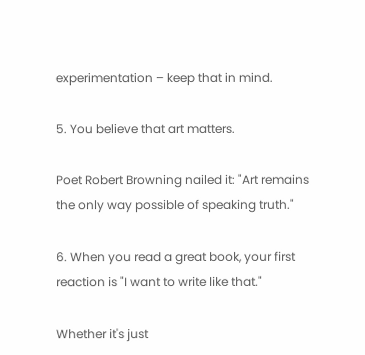experimentation – keep that in mind.

5. You believe that art matters.

Poet Robert Browning nailed it: "Art remains the only way possible of speaking truth."

6. When you read a great book, your first reaction is "I want to write like that."

Whether it's just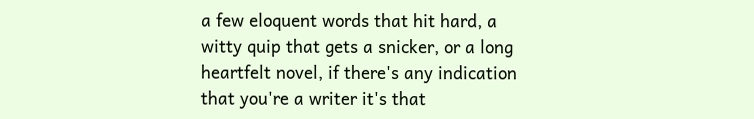a few eloquent words that hit hard, a witty quip that gets a snicker, or a long heartfelt novel, if there's any indication that you're a writer it's that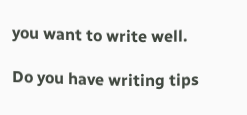you want to write well.

Do you have writing tips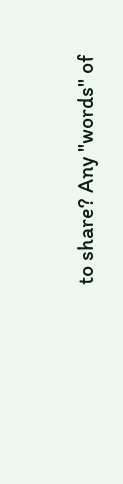to share? Any "words" of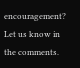encouragement? Let us know in the comments.